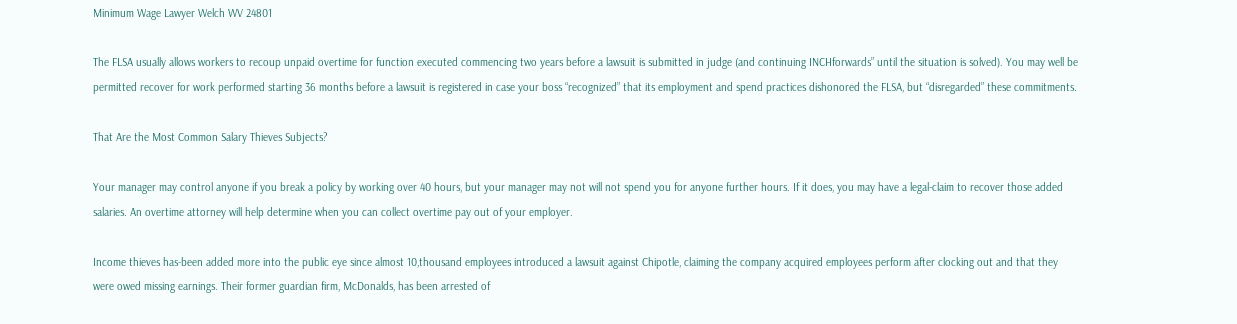Minimum Wage Lawyer Welch WV 24801

The FLSA usually allows workers to recoup unpaid overtime for function executed commencing two years before a lawsuit is submitted in judge (and continuing INCHforwards” until the situation is solved). You may well be permitted recover for work performed starting 36 months before a lawsuit is registered in case your boss “recognized” that its employment and spend practices dishonored the FLSA, but “disregarded” these commitments.

That Are the Most Common Salary Thieves Subjects?

Your manager may control anyone if you break a policy by working over 40 hours, but your manager may not will not spend you for anyone further hours. If it does, you may have a legal-claim to recover those added salaries. An overtime attorney will help determine when you can collect overtime pay out of your employer.

Income thieves has-been added more into the public eye since almost 10,thousand employees introduced a lawsuit against Chipotle, claiming the company acquired employees perform after clocking out and that they were owed missing earnings. Their former guardian firm, McDonalds, has been arrested of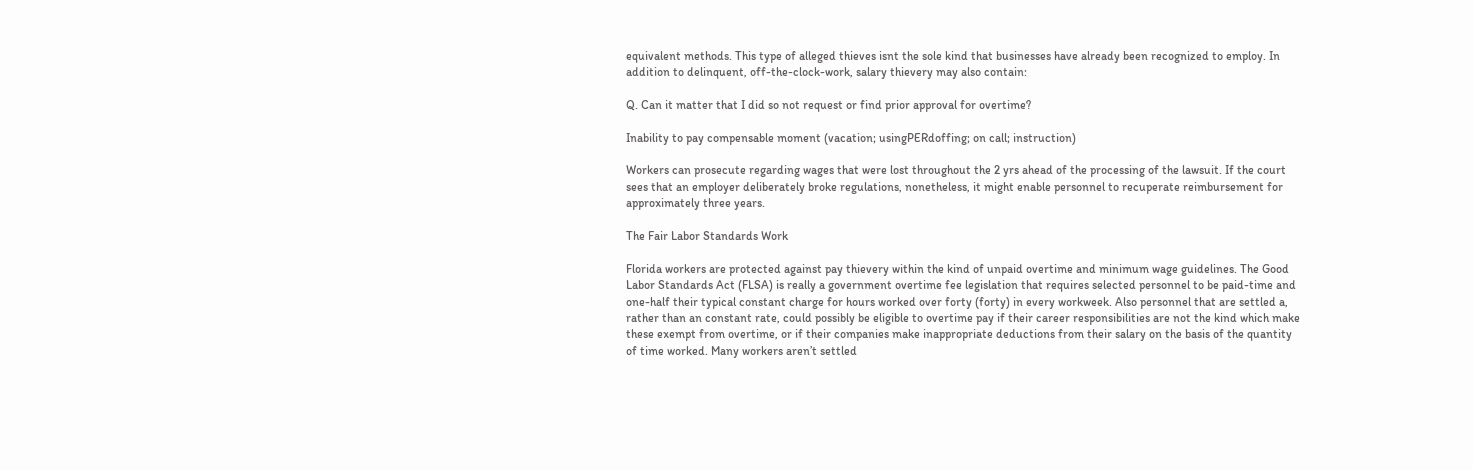equivalent methods. This type of alleged thieves isnt the sole kind that businesses have already been recognized to employ. In addition to delinquent, off-the-clock-work, salary thievery may also contain:

Q. Can it matter that I did so not request or find prior approval for overtime?

Inability to pay compensable moment (vacation; usingPERdoffing; on call; instruction)

Workers can prosecute regarding wages that were lost throughout the 2 yrs ahead of the processing of the lawsuit. If the court sees that an employer deliberately broke regulations, nonetheless, it might enable personnel to recuperate reimbursement for approximately three years.

The Fair Labor Standards Work

Florida workers are protected against pay thievery within the kind of unpaid overtime and minimum wage guidelines. The Good Labor Standards Act (FLSA) is really a government overtime fee legislation that requires selected personnel to be paid-time and one-half their typical constant charge for hours worked over forty (forty) in every workweek. Also personnel that are settled a, rather than an constant rate, could possibly be eligible to overtime pay if their career responsibilities are not the kind which make these exempt from overtime, or if their companies make inappropriate deductions from their salary on the basis of the quantity of time worked. Many workers aren’t settled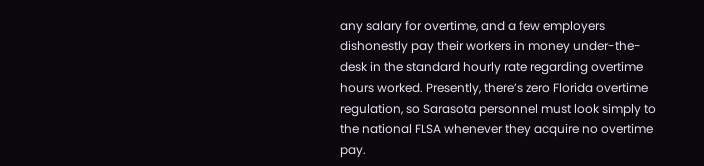any salary for overtime, and a few employers dishonestly pay their workers in money under-the-desk in the standard hourly rate regarding overtime hours worked. Presently, there’s zero Florida overtime regulation, so Sarasota personnel must look simply to the national FLSA whenever they acquire no overtime pay.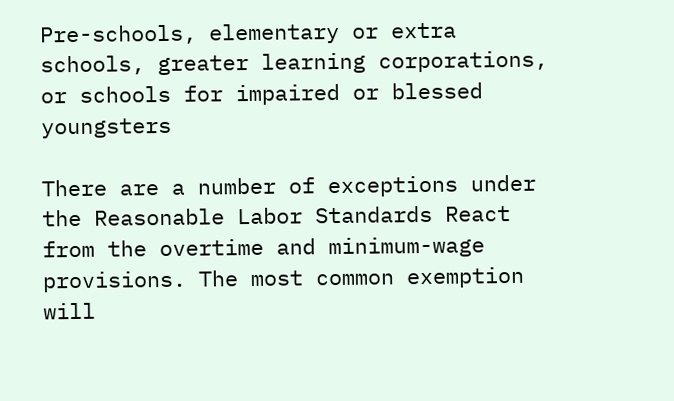Pre-schools, elementary or extra schools, greater learning corporations, or schools for impaired or blessed youngsters

There are a number of exceptions under the Reasonable Labor Standards React from the overtime and minimum-wage provisions. The most common exemption will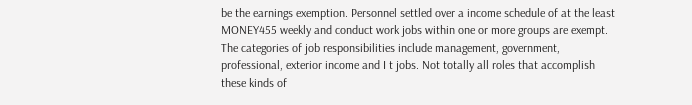be the earnings exemption. Personnel settled over a income schedule of at the least MONEY455 weekly and conduct work jobs within one or more groups are exempt. The categories of job responsibilities include management, government, professional, exterior income and I t jobs. Not totally all roles that accomplish these kinds of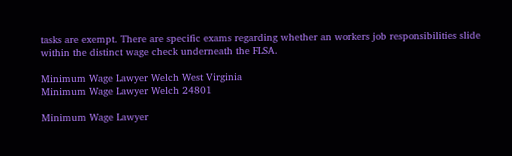tasks are exempt. There are specific exams regarding whether an workers job responsibilities slide within the distinct wage check underneath the FLSA.

Minimum Wage Lawyer Welch West Virginia
Minimum Wage Lawyer Welch 24801

Minimum Wage Lawyer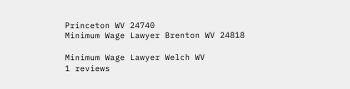Princeton WV 24740
Minimum Wage Lawyer Brenton WV 24818

Minimum Wage Lawyer Welch WV
1 reviews